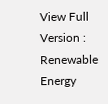View Full Version : Renewable Energy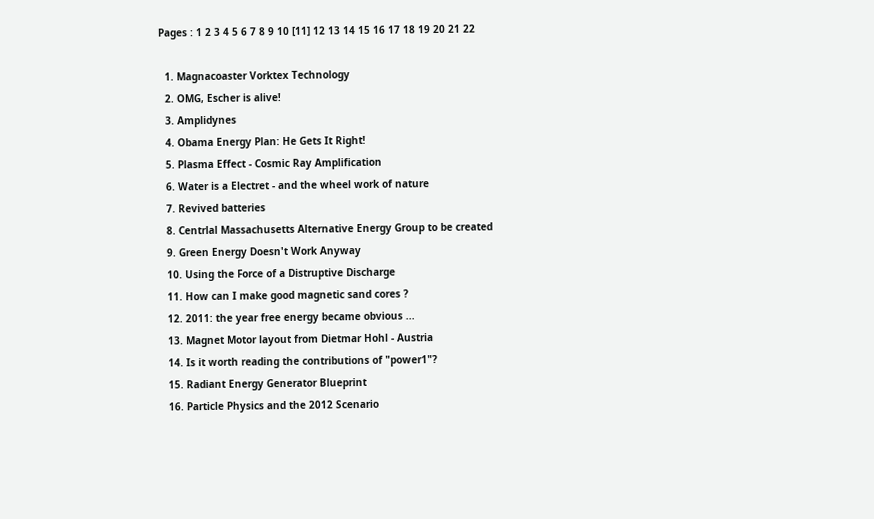Pages : 1 2 3 4 5 6 7 8 9 10 [11] 12 13 14 15 16 17 18 19 20 21 22

  1. Magnacoaster Vorktex Technology
  2. OMG, Escher is alive!
  3. Amplidynes
  4. Obama Energy Plan: He Gets It Right!
  5. Plasma Effect - Cosmic Ray Amplification
  6. Water is a Electret - and the wheel work of nature
  7. Revived batteries
  8. Centrlal Massachusetts Alternative Energy Group to be created
  9. Green Energy Doesn't Work Anyway
  10. Using the Force of a Distruptive Discharge
  11. How can I make good magnetic sand cores ?
  12. 2011: the year free energy became obvious ...
  13. Magnet Motor layout from Dietmar Hohl - Austria
  14. Is it worth reading the contributions of "power1"?
  15. Radiant Energy Generator Blueprint
  16. Particle Physics and the 2012 Scenario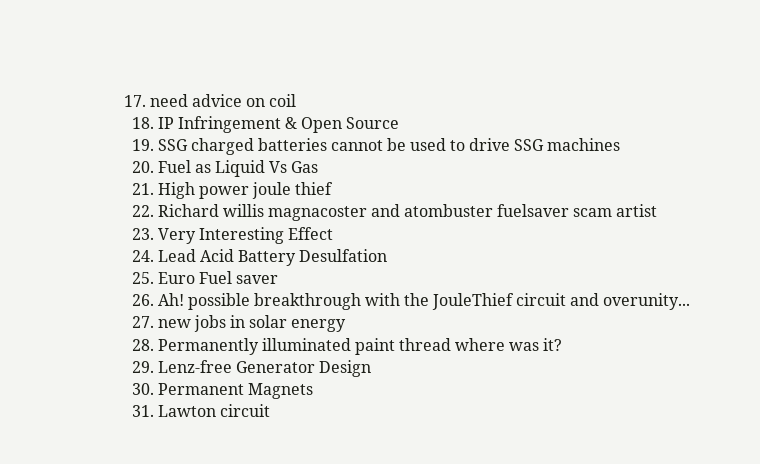17. need advice on coil
  18. IP Infringement & Open Source
  19. SSG charged batteries cannot be used to drive SSG machines
  20. Fuel as Liquid Vs Gas
  21. High power joule thief
  22. Richard willis magnacoster and atombuster fuelsaver scam artist
  23. Very Interesting Effect
  24. Lead Acid Battery Desulfation
  25. Euro Fuel saver
  26. Ah! possible breakthrough with the JouleThief circuit and overunity...
  27. new jobs in solar energy
  28. Permanently illuminated paint thread where was it?
  29. Lenz-free Generator Design
  30. Permanent Magnets
  31. Lawton circuit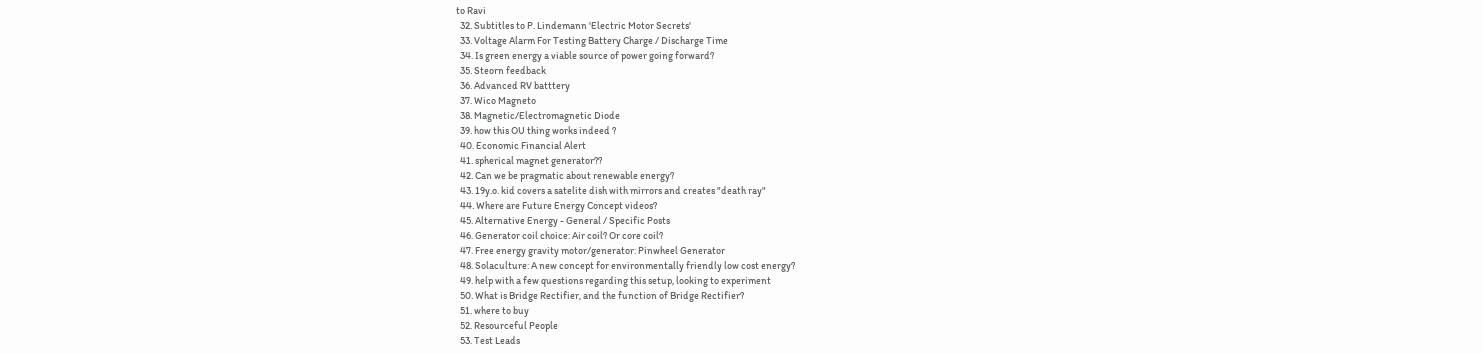to Ravi
  32. Subtitles to P. Lindemann 'Electric Motor Secrets'
  33. Voltage Alarm For Testing Battery Charge / Discharge Time
  34. Is green energy a viable source of power going forward?
  35. Steorn feedback
  36. Advanced RV batttery
  37. Wico Magneto
  38. Magnetic/Electromagnetic Diode
  39. how this OU thing works indeed ?
  40. Economic Financial Alert
  41. spherical magnet generator??
  42. Can we be pragmatic about renewable energy?
  43. 19y.o. kid covers a satelite dish with mirrors and creates "death ray"
  44. Where are Future Energy Concept videos?
  45. Alternative Energy - General / Specific Posts
  46. Generator coil choice: Air coil? Or core coil?
  47. Free energy gravity motor/generator: Pinwheel Generator
  48. Solaculture: A new concept for environmentally friendly low cost energy?
  49. help with a few questions regarding this setup, looking to experiment
  50. What is Bridge Rectifier, and the function of Bridge Rectifier?
  51. where to buy
  52. Resourceful People
  53. Test Leads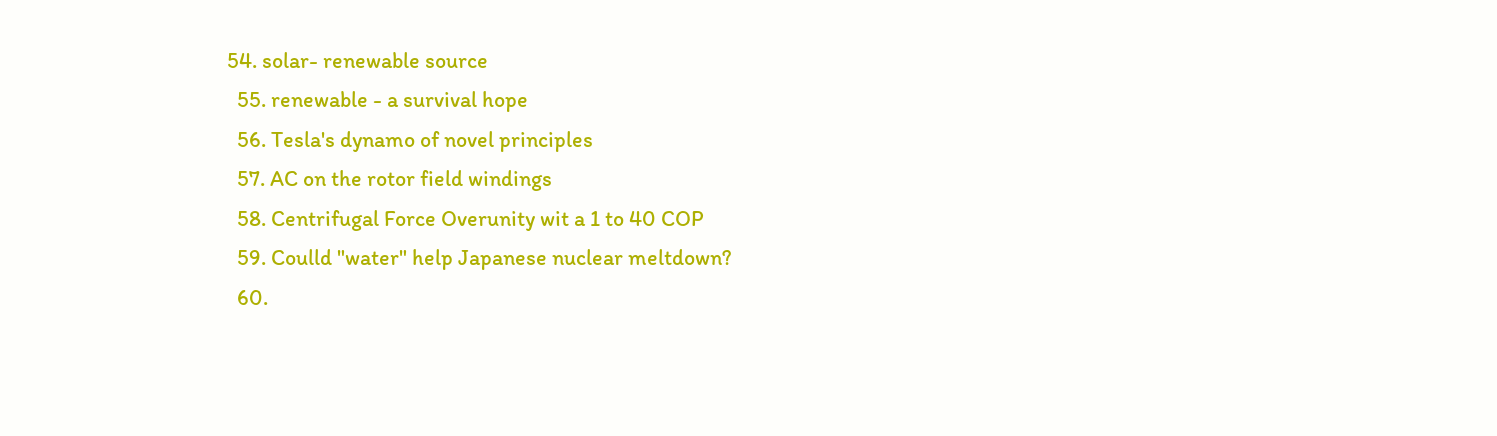54. solar- renewable source
  55. renewable - a survival hope
  56. Tesla's dynamo of novel principles
  57. AC on the rotor field windings
  58. Centrifugal Force Overunity wit a 1 to 40 COP
  59. Coulld "water" help Japanese nuclear meltdown?
  60.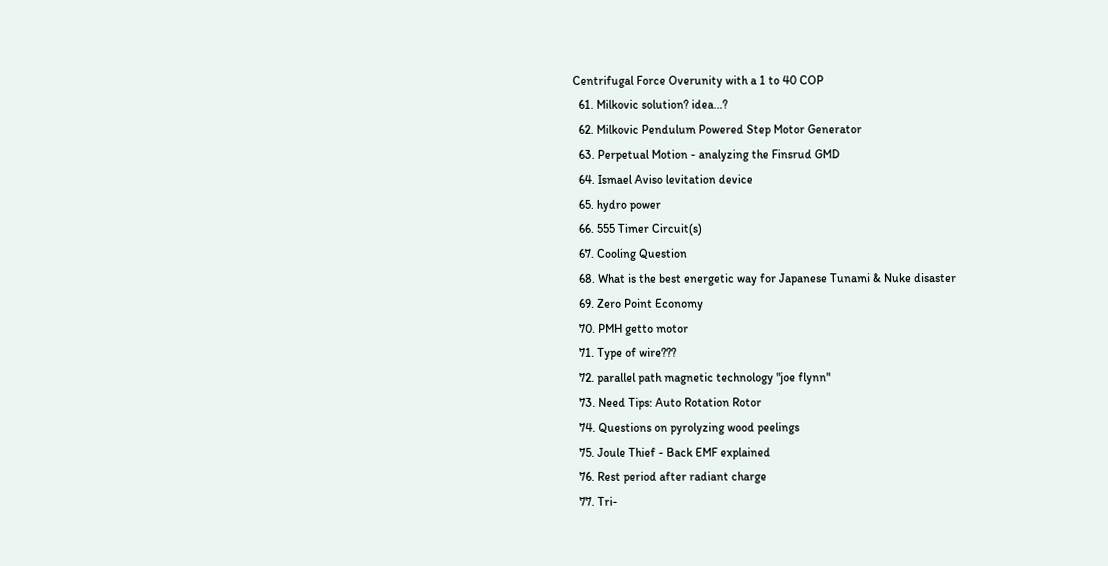Centrifugal Force Overunity with a 1 to 40 COP
  61. Milkovic solution? idea...?
  62. Milkovic Pendulum Powered Step Motor Generator
  63. Perpetual Motion - analyzing the Finsrud GMD
  64. Ismael Aviso levitation device
  65. hydro power
  66. 555 Timer Circuit(s)
  67. Cooling Question
  68. What is the best energetic way for Japanese Tunami & Nuke disaster
  69. Zero Point Economy
  70. PMH getto motor
  71. Type of wire???
  72. parallel path magnetic technology "joe flynn"
  73. Need Tips: Auto Rotation Rotor
  74. Questions on pyrolyzing wood peelings
  75. Joule Thief - Back EMF explained
  76. Rest period after radiant charge
  77. Tri-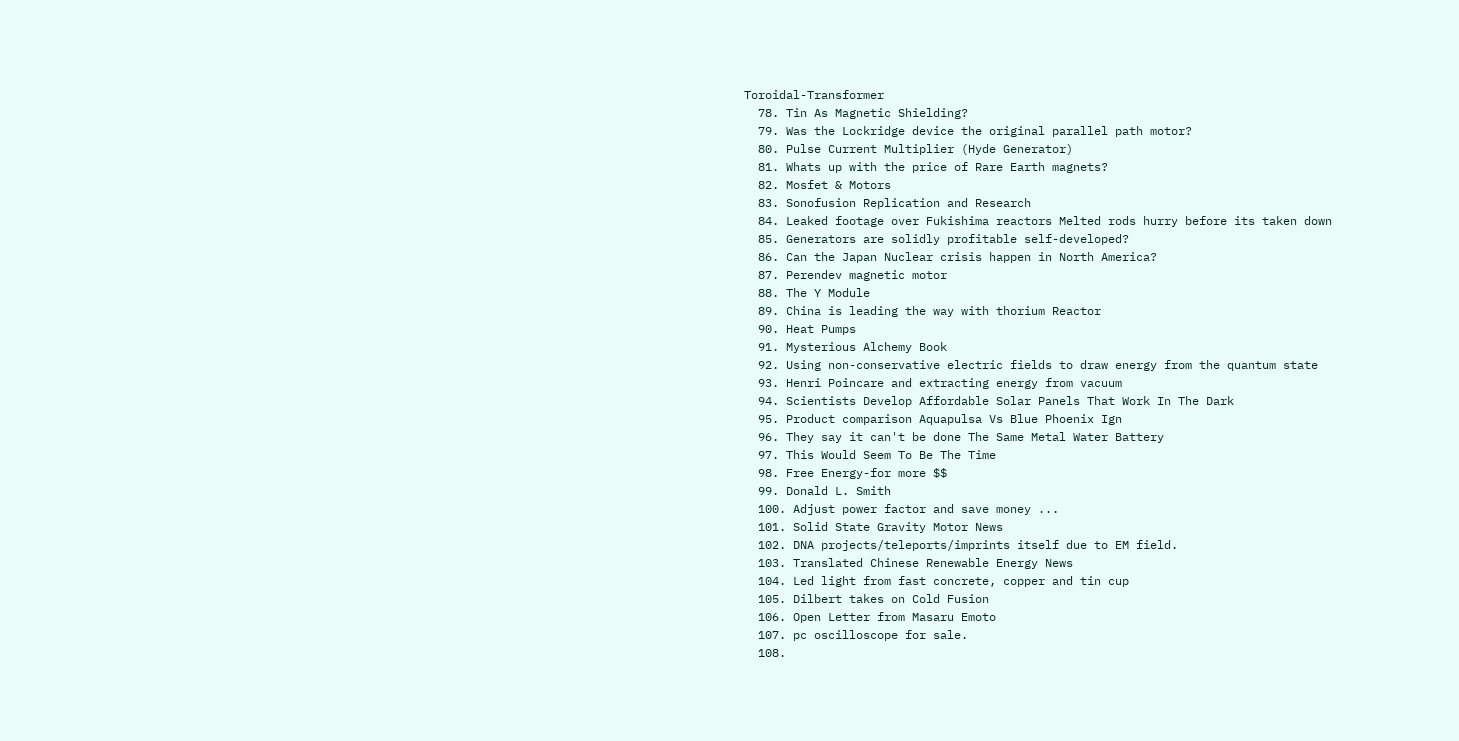Toroidal-Transformer
  78. Tin As Magnetic Shielding?
  79. Was the Lockridge device the original parallel path motor?
  80. Pulse Current Multiplier (Hyde Generator)
  81. Whats up with the price of Rare Earth magnets?
  82. Mosfet & Motors
  83. Sonofusion Replication and Research
  84. Leaked footage over Fukishima reactors Melted rods hurry before its taken down
  85. Generators are solidly profitable self-developed?
  86. Can the Japan Nuclear crisis happen in North America?
  87. Perendev magnetic motor
  88. The Y Module
  89. China is leading the way with thorium Reactor
  90. Heat Pumps
  91. Mysterious Alchemy Book
  92. Using non-conservative electric fields to draw energy from the quantum state
  93. Henri Poincare and extracting energy from vacuum
  94. Scientists Develop Affordable Solar Panels That Work In The Dark
  95. Product comparison Aquapulsa Vs Blue Phoenix Ign
  96. They say it can't be done The Same Metal Water Battery
  97. This Would Seem To Be The Time
  98. Free Energy-for more $$
  99. Donald L. Smith
  100. Adjust power factor and save money ...
  101. Solid State Gravity Motor News
  102. DNA projects/teleports/imprints itself due to EM field.
  103. Translated Chinese Renewable Energy News
  104. Led light from fast concrete, copper and tin cup
  105. Dilbert takes on Cold Fusion
  106. Open Letter from Masaru Emoto
  107. pc oscilloscope for sale.
  108.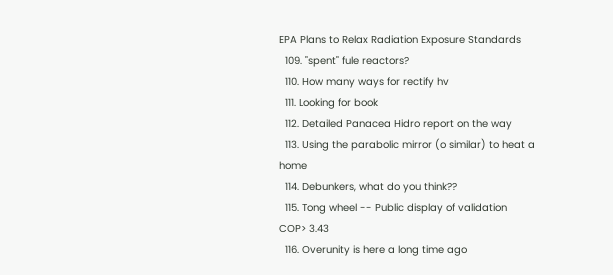EPA Plans to Relax Radiation Exposure Standards
  109. "spent" fule reactors?
  110. How many ways for rectify hv
  111. Looking for book
  112. Detailed Panacea Hidro report on the way
  113. Using the parabolic mirror (o similar) to heat a home
  114. Debunkers, what do you think??
  115. Tong wheel -- Public display of validation COP> 3.43
  116. Overunity is here a long time ago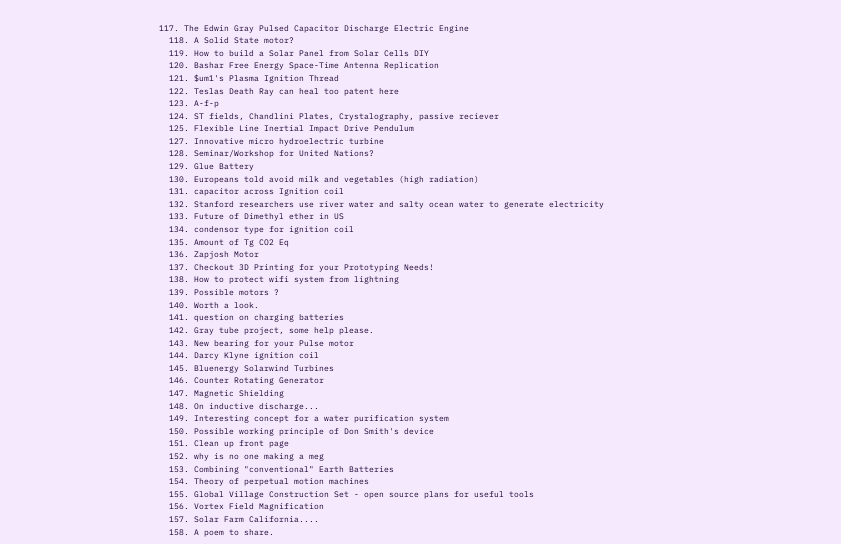117. The Edwin Gray Pulsed Capacitor Discharge Electric Engine
  118. A Solid State motor?
  119. How to build a Solar Panel from Solar Cells DIY
  120. Bashar Free Energy Space-Time Antenna Replication
  121. $um1's Plasma Ignition Thread
  122. Teslas Death Ray can heal too patent here
  123. A-f-p
  124. ST fields, Chandlini Plates, Crystalography, passive reciever
  125. Flexible Line Inertial Impact Drive Pendulum
  127. Innovative micro hydroelectric turbine
  128. Seminar/Workshop for United Nations?
  129. Glue Battery
  130. Europeans told avoid milk and vegetables (high radiation)
  131. capacitor across Ignition coil
  132. Stanford researchers use river water and salty ocean water to generate electricity
  133. Future of Dimethyl ether in US
  134. condensor type for ignition coil
  135. Amount of Tg CO2 Eq
  136. Zapjosh Motor
  137. Checkout 3D Printing for your Prototyping Needs!
  138. How to protect wifi system from lightning
  139. Possible motors ?
  140. Worth a look.
  141. question on charging batteries
  142. Gray tube project, some help please.
  143. New bearing for your Pulse motor
  144. Darcy Klyne ignition coil
  145. Bluenergy Solarwind Turbines
  146. Counter Rotating Generator
  147. Magnetic Shielding
  148. On inductive discharge...
  149. Interesting concept for a water purification system
  150. Possible working principle of Don Smith's device
  151. Clean up front page
  152. why is no one making a meg
  153. Combining "conventional" Earth Batteries
  154. Theory of perpetual motion machines
  155. Global Village Construction Set - open source plans for useful tools
  156. Vortex Field Magnification
  157. Solar Farm California....
  158. A poem to share.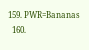159. PWR=Bananas
  160.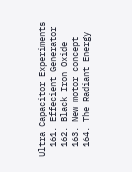Ultra Capacitor Experiments
  161. Effecient Generator
  162. Black Iron Oxide
  163. New motor concept
  164. The Radiant Energy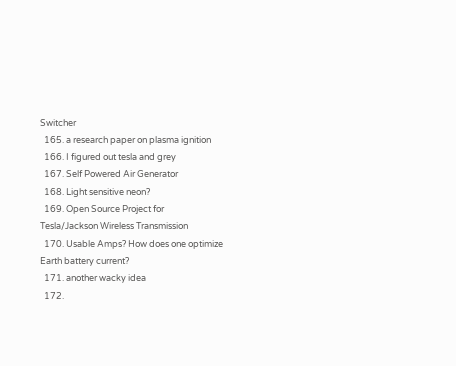Switcher
  165. a research paper on plasma ignition
  166. I figured out tesla and grey
  167. Self Powered Air Generator
  168. Light sensitive neon?
  169. Open Source Project for Tesla/Jackson Wireless Transmission
  170. Usable Amps? How does one optimize Earth battery current?
  171. another wacky idea
  172.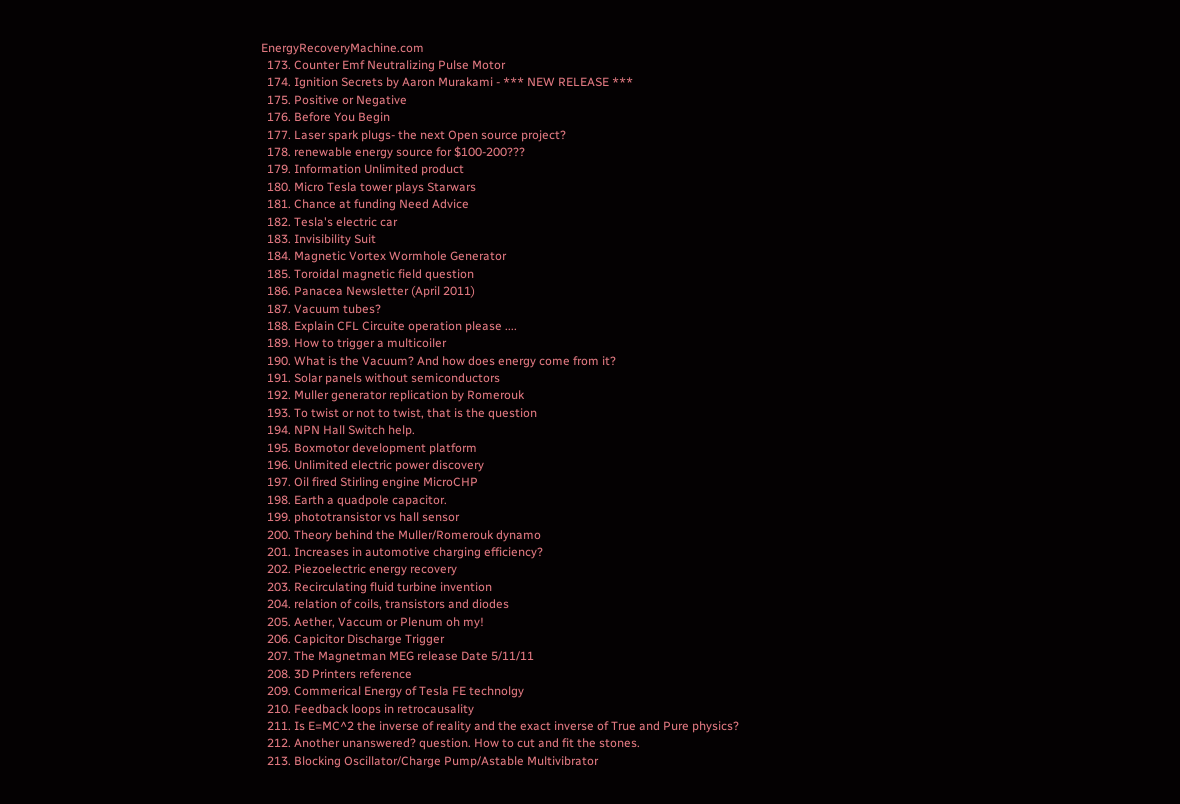EnergyRecoveryMachine.com
  173. Counter Emf Neutralizing Pulse Motor
  174. Ignition Secrets by Aaron Murakami - *** NEW RELEASE ***
  175. Positive or Negative
  176. Before You Begin
  177. Laser spark plugs- the next Open source project?
  178. renewable energy source for $100-200???
  179. Information Unlimited product
  180. Micro Tesla tower plays Starwars
  181. Chance at funding Need Advice
  182. Tesla's electric car
  183. Invisibility Suit
  184. Magnetic Vortex Wormhole Generator
  185. Toroidal magnetic field question
  186. Panacea Newsletter (April 2011)
  187. Vacuum tubes?
  188. Explain CFL Circuite operation please ....
  189. How to trigger a multicoiler
  190. What is the Vacuum? And how does energy come from it?
  191. Solar panels without semiconductors
  192. Muller generator replication by Romerouk
  193. To twist or not to twist, that is the question
  194. NPN Hall Switch help.
  195. Boxmotor development platform
  196. Unlimited electric power discovery
  197. Oil fired Stirling engine MicroCHP
  198. Earth a quadpole capacitor.
  199. phototransistor vs hall sensor
  200. Theory behind the Muller/Romerouk dynamo
  201. Increases in automotive charging efficiency?
  202. Piezoelectric energy recovery
  203. Recirculating fluid turbine invention
  204. relation of coils, transistors and diodes
  205. Aether, Vaccum or Plenum oh my!
  206. Capicitor Discharge Trigger
  207. The Magnetman MEG release Date 5/11/11
  208. 3D Printers reference
  209. Commerical Energy of Tesla FE technolgy
  210. Feedback loops in retrocausality
  211. Is E=MC^2 the inverse of reality and the exact inverse of True and Pure physics?
  212. Another unanswered? question. How to cut and fit the stones.
  213. Blocking Oscillator/Charge Pump/Astable Multivibrator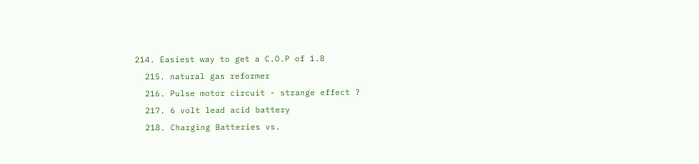214. Easiest way to get a C.O.P of 1.8
  215. natural gas reformer
  216. Pulse motor circuit - strange effect ?
  217. 6 volt lead acid battery
  218. Charging Batteries vs.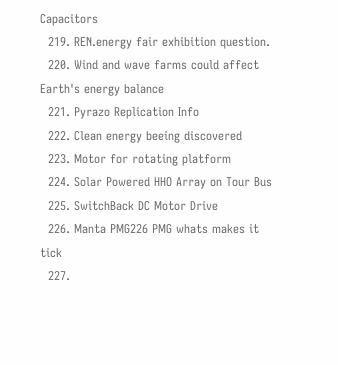Capacitors
  219. REN.energy fair exhibition question.
  220. Wind and wave farms could affect Earth's energy balance
  221. Pyrazo Replication Info
  222. Clean energy beeing discovered
  223. Motor for rotating platform
  224. Solar Powered HHO Array on Tour Bus
  225. SwitchBack DC Motor Drive
  226. Manta PMG226 PMG whats makes it tick
  227.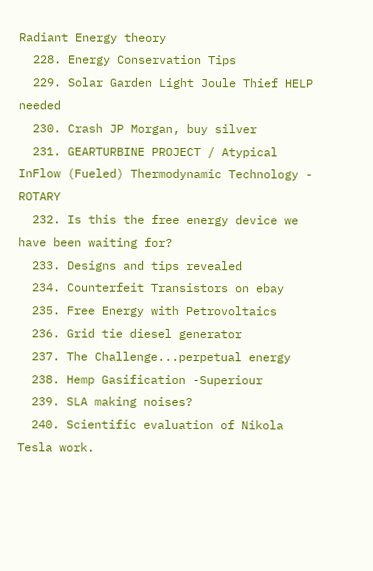Radiant Energy theory
  228. Energy Conservation Tips
  229. Solar Garden Light Joule Thief HELP needed
  230. Crash JP Morgan, buy silver
  231. GEARTURBINE PROJECT / Atypical InFlow (Fueled) Thermodynamic Technology - ROTARY
  232. Is this the free energy device we have been waiting for?
  233. Designs and tips revealed
  234. Counterfeit Transistors on ebay
  235. Free Energy with Petrovoltaics
  236. Grid tie diesel generator
  237. The Challenge...perpetual energy
  238. Hemp Gasification -Superiour
  239. SLA making noises?
  240. Scientific evaluation of Nikola Tesla work.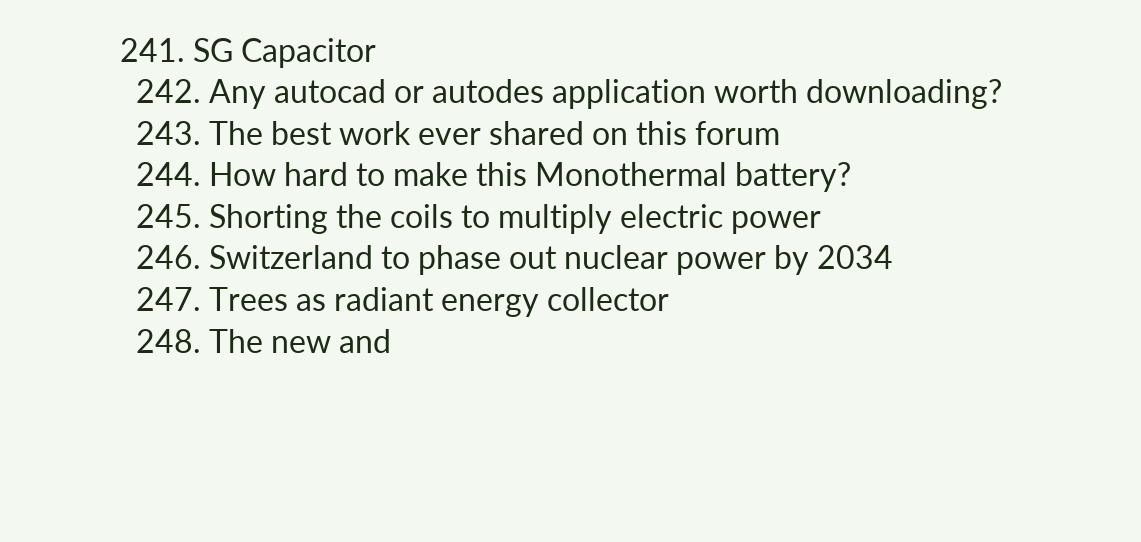241. SG Capacitor
  242. Any autocad or autodes application worth downloading?
  243. The best work ever shared on this forum
  244. How hard to make this Monothermal battery?
  245. Shorting the coils to multiply electric power
  246. Switzerland to phase out nuclear power by 2034
  247. Trees as radiant energy collector
  248. The new and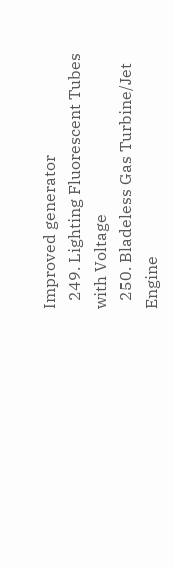Improved generator
  249. Lighting Fluorescent Tubes with Voltage
  250. Bladeless Gas Turbine/Jet Engine